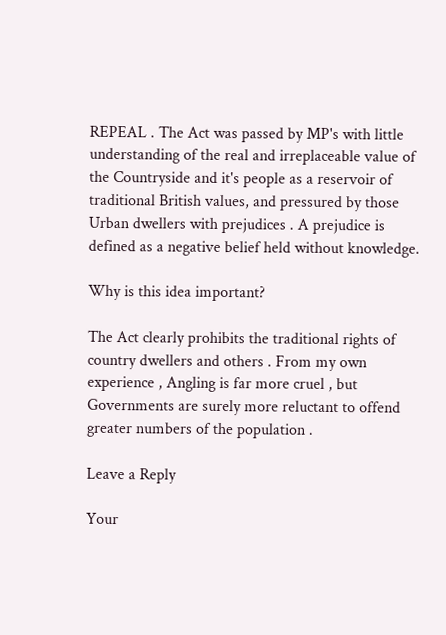REPEAL . The Act was passed by MP's with little understanding of the real and irreplaceable value of the Countryside and it's people as a reservoir of traditional British values, and pressured by those Urban dwellers with prejudices . A prejudice is defined as a negative belief held without knowledge.

Why is this idea important?

The Act clearly prohibits the traditional rights of country dwellers and others . From my own experience , Angling is far more cruel , but Governments are surely more reluctant to offend greater numbers of the population .

Leave a Reply

Your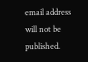email address will not be published.